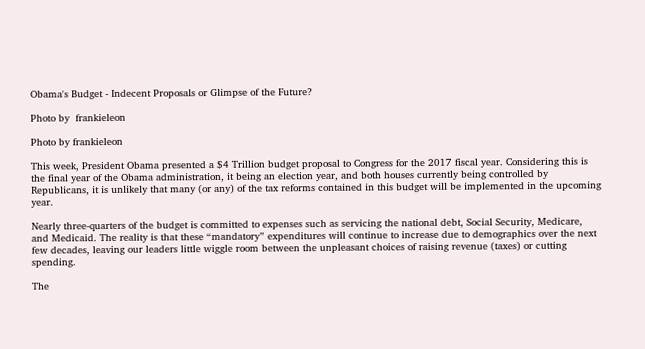Obama's Budget - Indecent Proposals or Glimpse of the Future?

Photo by  frankieleon

Photo by frankieleon

This week, President Obama presented a $4 Trillion budget proposal to Congress for the 2017 fiscal year. Considering this is the final year of the Obama administration, it being an election year, and both houses currently being controlled by Republicans, it is unlikely that many (or any) of the tax reforms contained in this budget will be implemented in the upcoming year.

Nearly three-quarters of the budget is committed to expenses such as servicing the national debt, Social Security, Medicare, and Medicaid. The reality is that these “mandatory” expenditures will continue to increase due to demographics over the next few decades, leaving our leaders little wiggle room between the unpleasant choices of raising revenue (taxes) or cutting spending.

The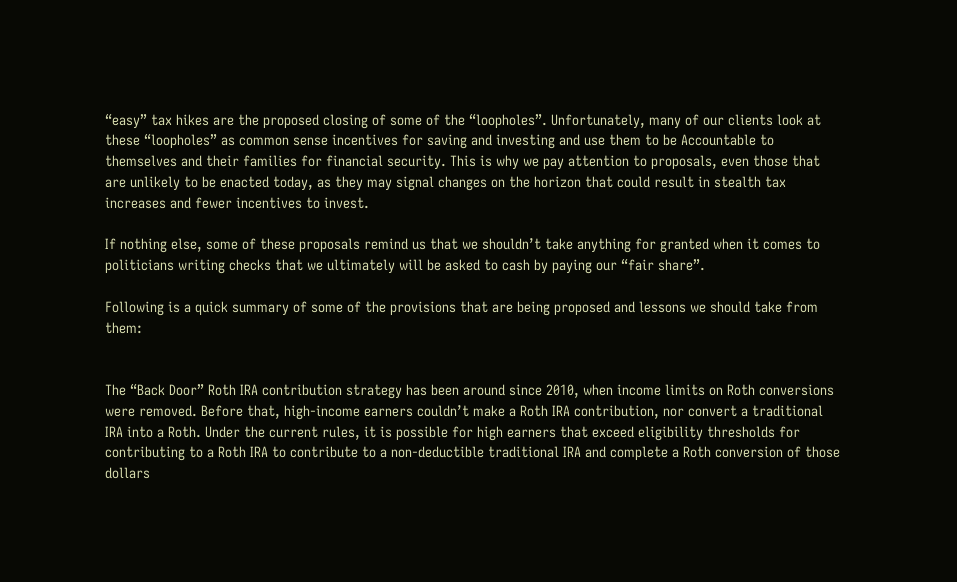“easy” tax hikes are the proposed closing of some of the “loopholes”. Unfortunately, many of our clients look at these “loopholes” as common sense incentives for saving and investing and use them to be Accountable to themselves and their families for financial security. This is why we pay attention to proposals, even those that are unlikely to be enacted today, as they may signal changes on the horizon that could result in stealth tax increases and fewer incentives to invest.

If nothing else, some of these proposals remind us that we shouldn’t take anything for granted when it comes to politicians writing checks that we ultimately will be asked to cash by paying our “fair share”.

Following is a quick summary of some of the provisions that are being proposed and lessons we should take from them:


The “Back Door” Roth IRA contribution strategy has been around since 2010, when income limits on Roth conversions were removed. Before that, high-income earners couldn’t make a Roth IRA contribution, nor convert a traditional IRA into a Roth. Under the current rules, it is possible for high earners that exceed eligibility thresholds for contributing to a Roth IRA to contribute to a non-deductible traditional IRA and complete a Roth conversion of those dollars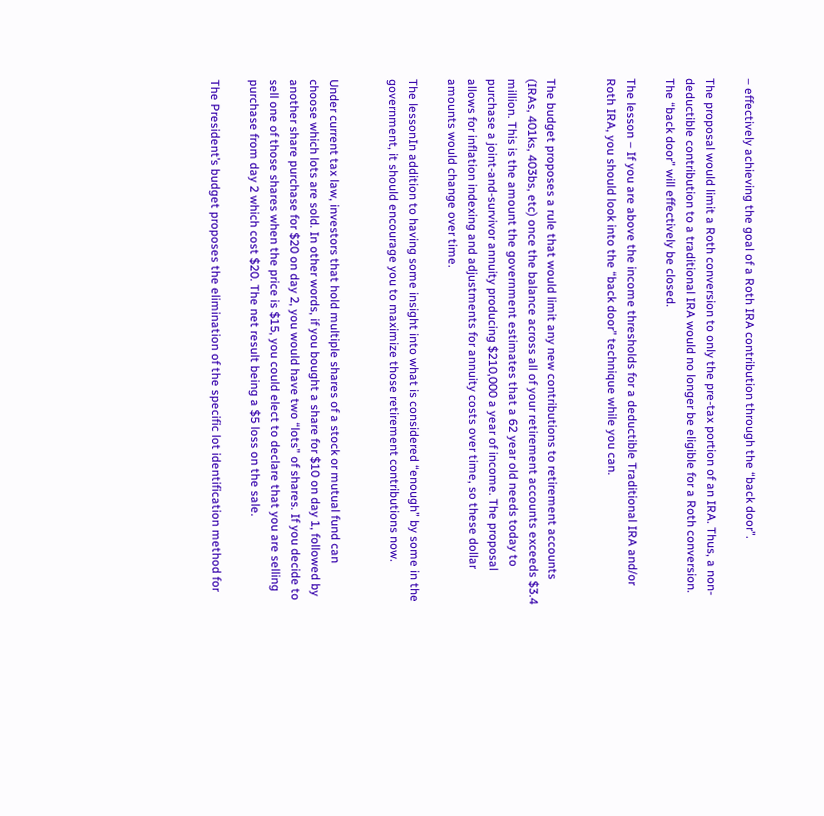– effectively achieving the goal of a Roth IRA contribution through the “back door”.

The proposal would limit a Roth conversion to only the pre-tax portion of an IRA. Thus, a non-deductible contribution to a traditional IRA would no longer be eligible for a Roth conversion. The “back door” will effectively be closed.

The lesson – If you are above the income thresholds for a deductible Traditional IRA and/or Roth IRA, you should look into the “back door” technique while you can.


The budget proposes a rule that would limit any new contributions to retirement accounts (IRAs, 401ks, 403bs, etc) once the balance across all of your retirement accounts exceeds $3.4 million. This is the amount the government estimates that a 62 year old needs today to purchase a joint-and-survivor annuity producing $210,000 a year of income. The proposal allows for inflation indexing and adjustments for annuity costs over time, so these dollar amounts would change over time.

The lessonIn addition to having some insight into what is considered “enough” by some in the government, it should encourage you to maximize those retirement contributions now.


Under current tax law, investors that hold multiple shares of a stock or mutual fund can choose which lots are sold. In other words, if you bought a share for $10 on day 1, followed by another share purchase for $20 on day 2, you would have two “lots” of shares. If you decide to sell one of those shares when the price is $15, you could elect to declare that you are selling purchase from day 2 which cost $20. The net result being a $5 loss on the sale.

The President’s budget proposes the elimination of the specific lot identification method for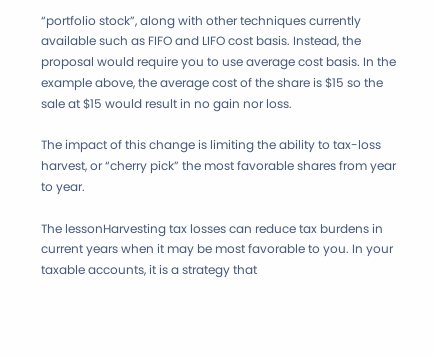“portfolio stock”, along with other techniques currently available such as FIFO and LIFO cost basis. Instead, the proposal would require you to use average cost basis. In the example above, the average cost of the share is $15 so the sale at $15 would result in no gain nor loss.

The impact of this change is limiting the ability to tax-loss harvest, or “cherry pick” the most favorable shares from year to year.

The lessonHarvesting tax losses can reduce tax burdens in current years when it may be most favorable to you. In your taxable accounts, it is a strategy that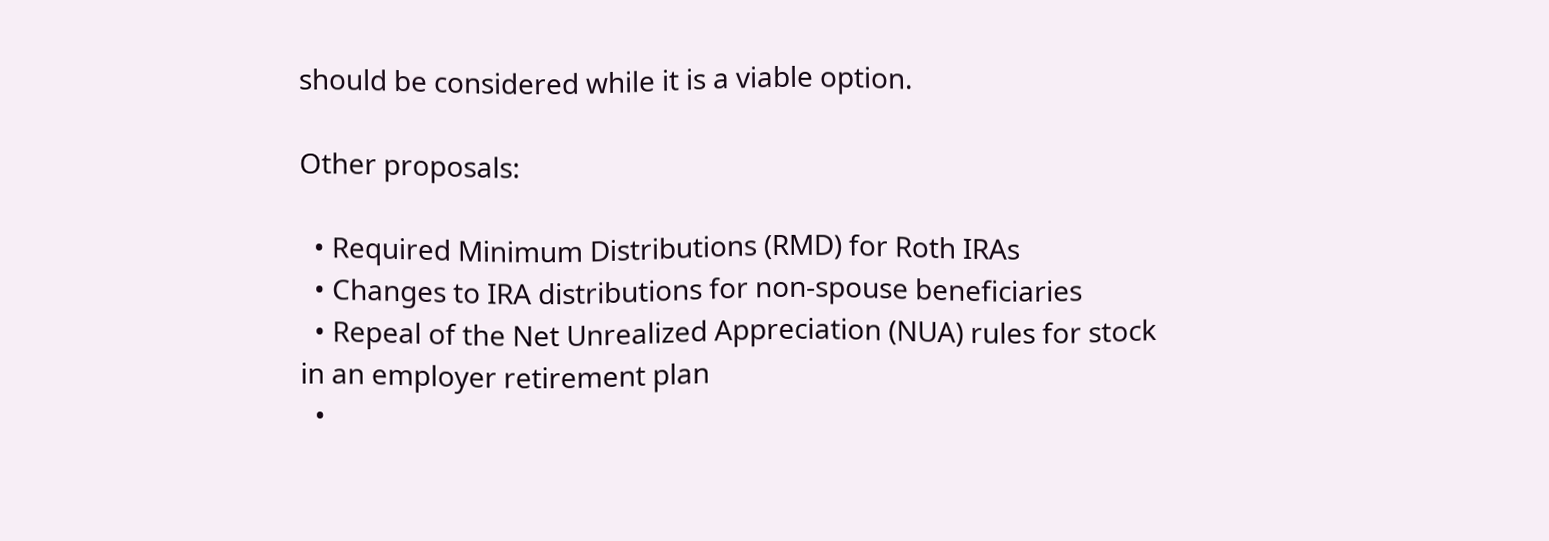should be considered while it is a viable option.

Other proposals:

  • Required Minimum Distributions (RMD) for Roth IRAs
  • Changes to IRA distributions for non-spouse beneficiaries
  • Repeal of the Net Unrealized Appreciation (NUA) rules for stock in an employer retirement plan
  •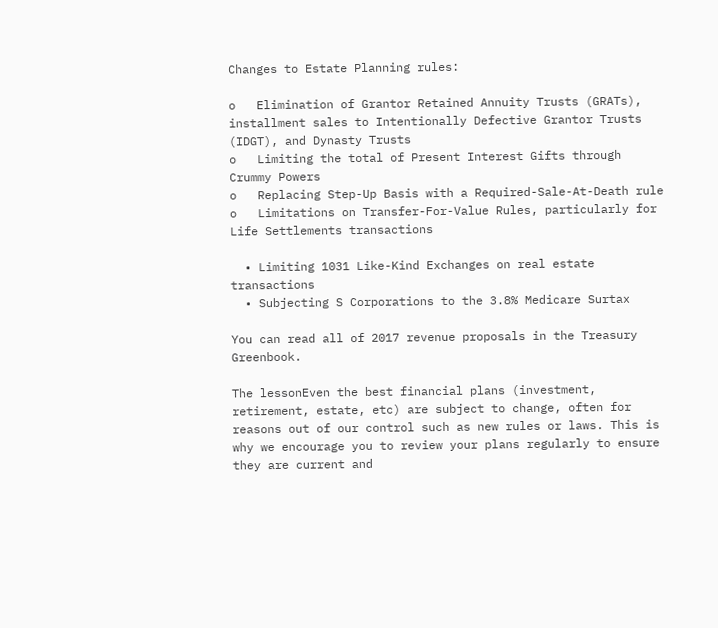Changes to Estate Planning rules:

o   Elimination of Grantor Retained Annuity Trusts (GRATs), installment sales to Intentionally Defective Grantor Trusts (IDGT), and Dynasty Trusts
o   Limiting the total of Present Interest Gifts through Crummy Powers
o   Replacing Step-Up Basis with a Required-Sale-At-Death rule
o   Limitations on Transfer-For-Value Rules, particularly for Life Settlements transactions

  • Limiting 1031 Like-Kind Exchanges on real estate transactions
  • Subjecting S Corporations to the 3.8% Medicare Surtax

You can read all of 2017 revenue proposals in the Treasury Greenbook.

The lessonEven the best financial plans (investment, retirement, estate, etc) are subject to change, often for reasons out of our control such as new rules or laws. This is why we encourage you to review your plans regularly to ensure they are current and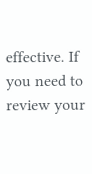effective. If you need to review your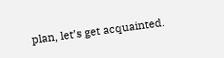plan, let’s get acquainted.